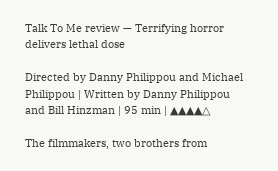Talk To Me review — Terrifying horror delivers lethal dose

Directed by Danny Philippou and Michael Philippou | Written by Danny Philippou and Bill Hinzman | 95 min | ▲▲▲▲△

The filmmakers, two brothers from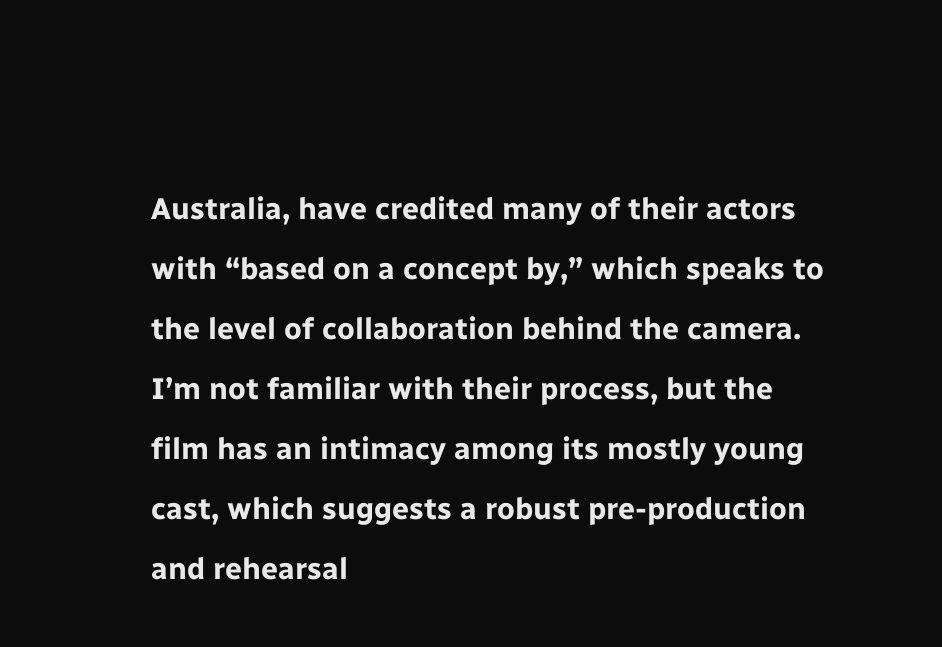Australia, have credited many of their actors with “based on a concept by,” which speaks to the level of collaboration behind the camera. I’m not familiar with their process, but the film has an intimacy among its mostly young cast, which suggests a robust pre-production and rehearsal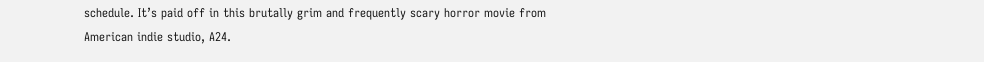schedule. It’s paid off in this brutally grim and frequently scary horror movie from American indie studio, A24.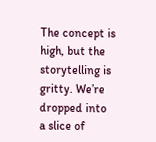The concept is high, but the storytelling is gritty. We’re dropped into a slice of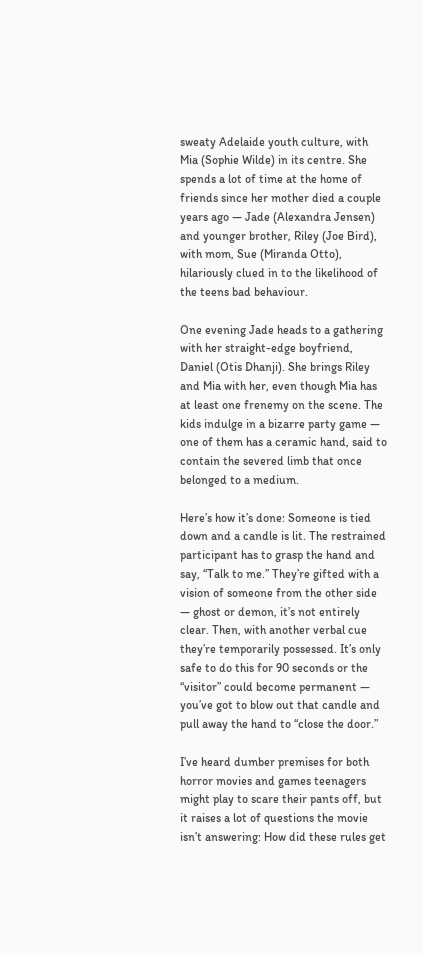sweaty Adelaide youth culture, with Mia (Sophie Wilde) in its centre. She spends a lot of time at the home of friends since her mother died a couple years ago — Jade (Alexandra Jensen) and younger brother, Riley (Joe Bird), with mom, Sue (Miranda Otto), hilariously clued in to the likelihood of the teens bad behaviour.

One evening Jade heads to a gathering with her straight-edge boyfriend, Daniel (Otis Dhanji). She brings Riley and Mia with her, even though Mia has at least one frenemy on the scene. The kids indulge in a bizarre party game — one of them has a ceramic hand, said to contain the severed limb that once belonged to a medium.

Here’s how it’s done: Someone is tied down and a candle is lit. The restrained participant has to grasp the hand and say, “Talk to me.” They’re gifted with a vision of someone from the other side — ghost or demon, it’s not entirely clear. Then, with another verbal cue they’re temporarily possessed. It’s only safe to do this for 90 seconds or the “visitor” could become permanent — you’ve got to blow out that candle and pull away the hand to “close the door.”

I’ve heard dumber premises for both horror movies and games teenagers might play to scare their pants off, but it raises a lot of questions the movie isn’t answering: How did these rules get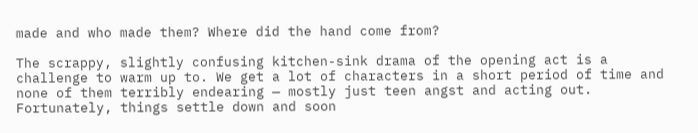made and who made them? Where did the hand come from?

The scrappy, slightly confusing kitchen-sink drama of the opening act is a challenge to warm up to. We get a lot of characters in a short period of time and none of them terribly endearing — mostly just teen angst and acting out. Fortunately, things settle down and soon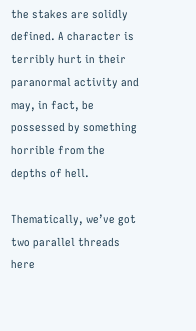the stakes are solidly defined. A character is terribly hurt in their paranormal activity and may, in fact, be possessed by something horrible from the depths of hell.

Thematically, we’ve got two parallel threads here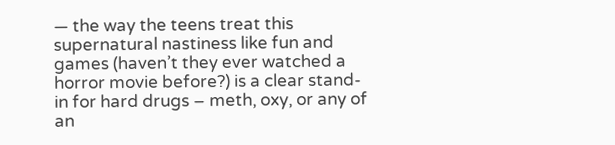— the way the teens treat this supernatural nastiness like fun and games (haven’t they ever watched a horror movie before?) is a clear stand-in for hard drugs – meth, oxy, or any of an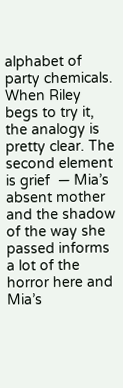alphabet of party chemicals. When Riley begs to try it, the analogy is pretty clear. The second element is grief  — Mia’s absent mother and the shadow of the way she passed informs a lot of the horror here and Mia’s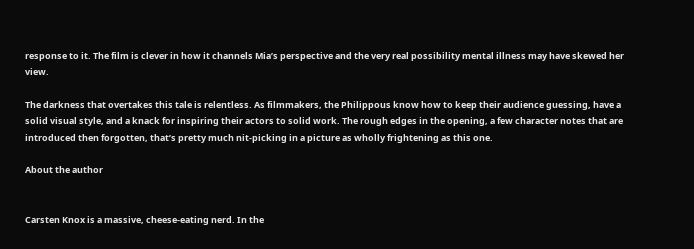response to it. The film is clever in how it channels Mia’s perspective and the very real possibility mental illness may have skewed her view.

The darkness that overtakes this tale is relentless. As filmmakers, the Philippous know how to keep their audience guessing, have a solid visual style, and a knack for inspiring their actors to solid work. The rough edges in the opening, a few character notes that are introduced then forgotten, that’s pretty much nit-picking in a picture as wholly frightening as this one.

About the author


Carsten Knox is a massive, cheese-eating nerd. In the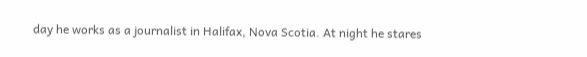day he works as a journalist in Halifax, Nova Scotia. At night he stares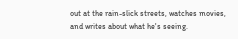out at the rain-slick streets, watches movies, and writes about what he's seeing.